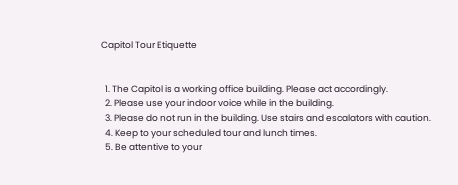Capitol Tour Etiquette


  1. The Capitol is a working office building. Please act accordingly.
  2. Please use your indoor voice while in the building.
  3. Please do not run in the building. Use stairs and escalators with caution.
  4. Keep to your scheduled tour and lunch times.
  5. Be attentive to your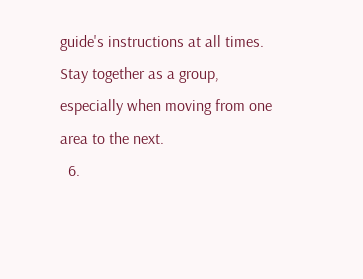guide's instructions at all times. Stay together as a group, especially when moving from one area to the next.
  6.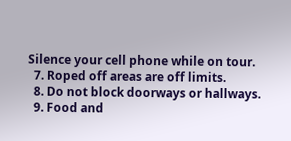Silence your cell phone while on tour.
  7. Roped off areas are off limits.
  8. Do not block doorways or hallways.
  9. Food and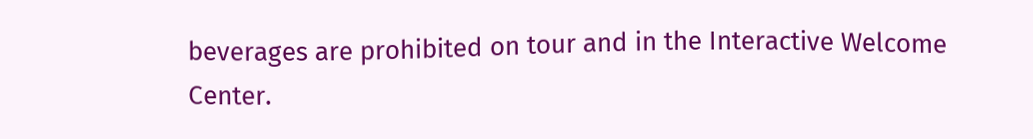beverages are prohibited on tour and in the Interactive Welcome Center.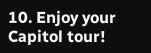10. Enjoy your Capitol tour!